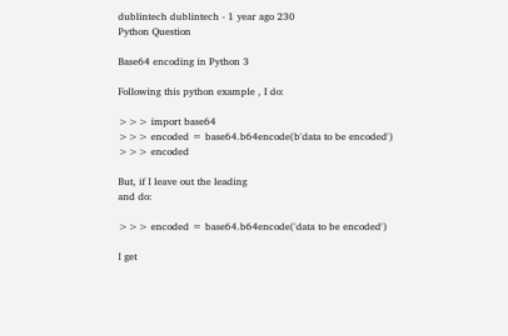dublintech dublintech - 1 year ago 230
Python Question

Base64 encoding in Python 3

Following this python example , I do:

>>> import base64
>>> encoded = base64.b64encode(b'data to be encoded')
>>> encoded

But, if I leave out the leading
and do:

>>> encoded = base64.b64encode('data to be encoded')

I get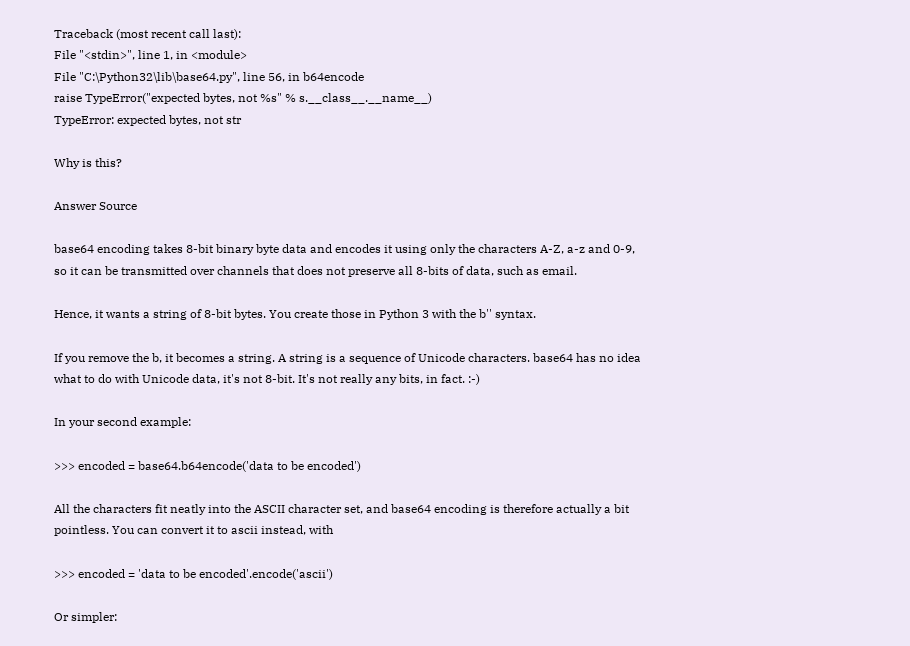Traceback (most recent call last):
File "<stdin>", line 1, in <module>
File "C:\Python32\lib\base64.py", line 56, in b64encode
raise TypeError("expected bytes, not %s" % s.__class__.__name__)
TypeError: expected bytes, not str

Why is this?

Answer Source

base64 encoding takes 8-bit binary byte data and encodes it using only the characters A-Z, a-z and 0-9, so it can be transmitted over channels that does not preserve all 8-bits of data, such as email.

Hence, it wants a string of 8-bit bytes. You create those in Python 3 with the b'' syntax.

If you remove the b, it becomes a string. A string is a sequence of Unicode characters. base64 has no idea what to do with Unicode data, it's not 8-bit. It's not really any bits, in fact. :-)

In your second example:

>>> encoded = base64.b64encode('data to be encoded')

All the characters fit neatly into the ASCII character set, and base64 encoding is therefore actually a bit pointless. You can convert it to ascii instead, with

>>> encoded = 'data to be encoded'.encode('ascii')

Or simpler: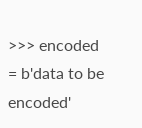>>> encoded = b'data to be encoded'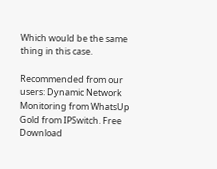Which would be the same thing in this case.

Recommended from our users: Dynamic Network Monitoring from WhatsUp Gold from IPSwitch. Free Download